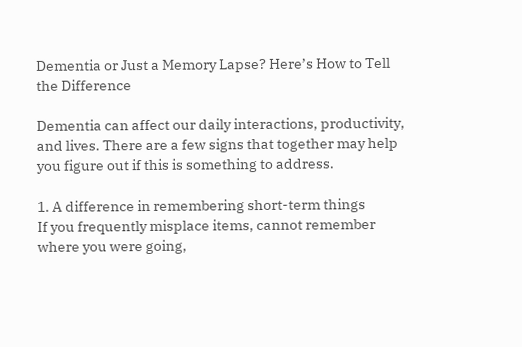Dementia or Just a Memory Lapse? Here’s How to Tell the Difference

Dementia can affect our daily interactions, productivity, and lives. There are a few signs that together may help you figure out if this is something to address.

1. A difference in remembering short-term things
If you frequently misplace items, cannot remember where you were going,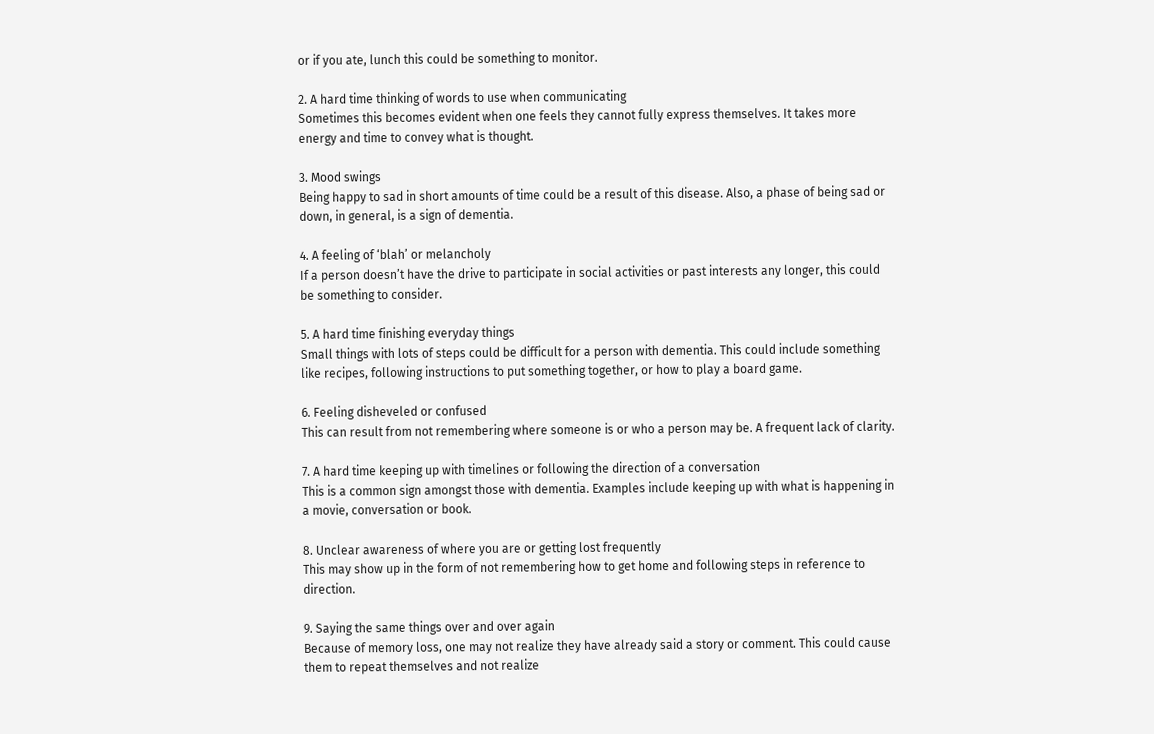or if you ate, lunch this could be something to monitor.

2. A hard time thinking of words to use when communicating
Sometimes this becomes evident when one feels they cannot fully express themselves. It takes more energy and time to convey what is thought.

3. Mood swings
Being happy to sad in short amounts of time could be a result of this disease. Also, a phase of being sad or down, in general, is a sign of dementia.

4. A feeling of ‘blah’ or melancholy
If a person doesn’t have the drive to participate in social activities or past interests any longer, this could be something to consider.

5. A hard time finishing everyday things
Small things with lots of steps could be difficult for a person with dementia. This could include something like recipes, following instructions to put something together, or how to play a board game.

6. Feeling disheveled or confused
This can result from not remembering where someone is or who a person may be. A frequent lack of clarity.

7. A hard time keeping up with timelines or following the direction of a conversation
This is a common sign amongst those with dementia. Examples include keeping up with what is happening in a movie, conversation or book.

8. Unclear awareness of where you are or getting lost frequently
This may show up in the form of not remembering how to get home and following steps in reference to direction.

9. Saying the same things over and over again
Because of memory loss, one may not realize they have already said a story or comment. This could cause them to repeat themselves and not realize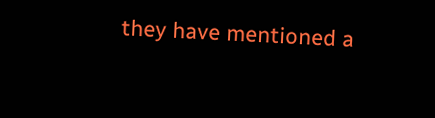they have mentioned a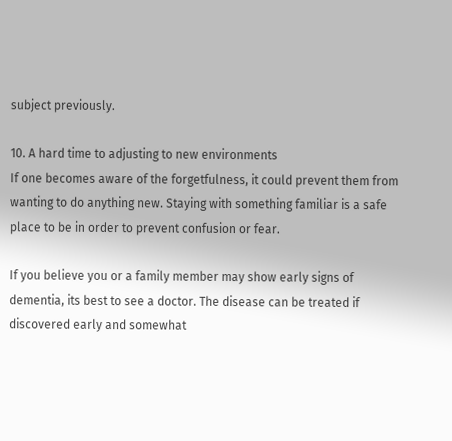subject previously.

10. A hard time to adjusting to new environments
If one becomes aware of the forgetfulness, it could prevent them from wanting to do anything new. Staying with something familiar is a safe place to be in order to prevent confusion or fear.

If you believe you or a family member may show early signs of dementia, its best to see a doctor. The disease can be treated if discovered early and somewhat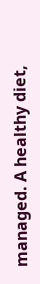managed. A healthy diet,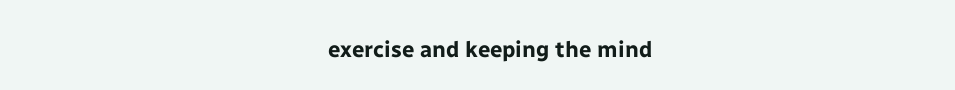exercise and keeping the mind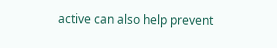active can also help prevent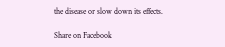the disease or slow down its effects.

Share on Facebook